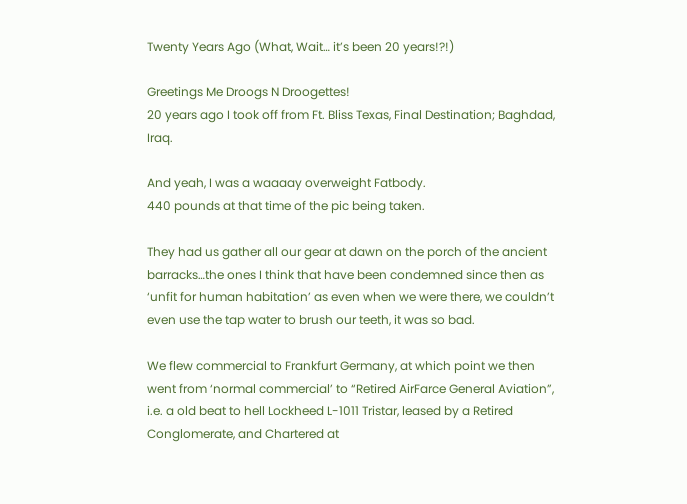Twenty Years Ago (What, Wait… it’s been 20 years!?!)

Greetings Me Droogs N Droogettes!
20 years ago I took off from Ft. Bliss Texas, Final Destination; Baghdad, Iraq.

And yeah, I was a waaaay overweight Fatbody.
440 pounds at that time of the pic being taken.

They had us gather all our gear at dawn on the porch of the ancient barracks…the ones I think that have been condemned since then as ‘unfit for human habitation’ as even when we were there, we couldn’t even use the tap water to brush our teeth, it was so bad.

We flew commercial to Frankfurt Germany, at which point we then went from ‘normal commercial’ to “Retired AirFarce General Aviation”, i.e. a old beat to hell Lockheed L-1011 Tristar, leased by a Retired Conglomerate, and Chartered at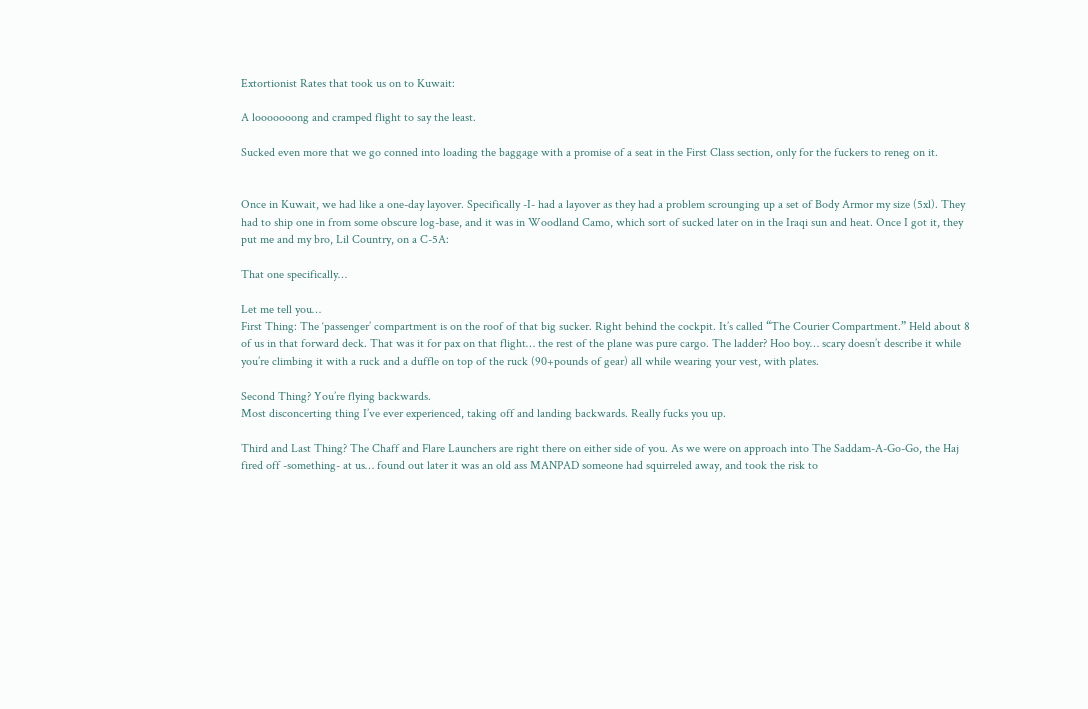Extortionist Rates that took us on to Kuwait:

A looooooong and cramped flight to say the least.

Sucked even more that we go conned into loading the baggage with a promise of a seat in the First Class section, only for the fuckers to reneg on it.


Once in Kuwait, we had like a one-day layover. Specifically -I- had a layover as they had a problem scrounging up a set of Body Armor my size (5xl). They had to ship one in from some obscure log-base, and it was in Woodland Camo, which sort of sucked later on in the Iraqi sun and heat. Once I got it, they put me and my bro, Lil Country, on a C-5A:

That one specifically…

Let me tell you…
First Thing: The ‘passenger’ compartment is on the roof of that big sucker. Right behind the cockpit. It’s called “The Courier Compartment.” Held about 8 of us in that forward deck. That was it for pax on that flight… the rest of the plane was pure cargo. The ladder? Hoo boy… scary doesn’t describe it while you’re climbing it with a ruck and a duffle on top of the ruck (90+pounds of gear) all while wearing your vest, with plates.

Second Thing? You’re flying backwards.
Most disconcerting thing I’ve ever experienced, taking off and landing backwards. Really fucks you up.

Third and Last Thing? The Chaff and Flare Launchers are right there on either side of you. As we were on approach into The Saddam-A-Go-Go, the Haj fired off -something- at us… found out later it was an old ass MANPAD someone had squirreled away, and took the risk to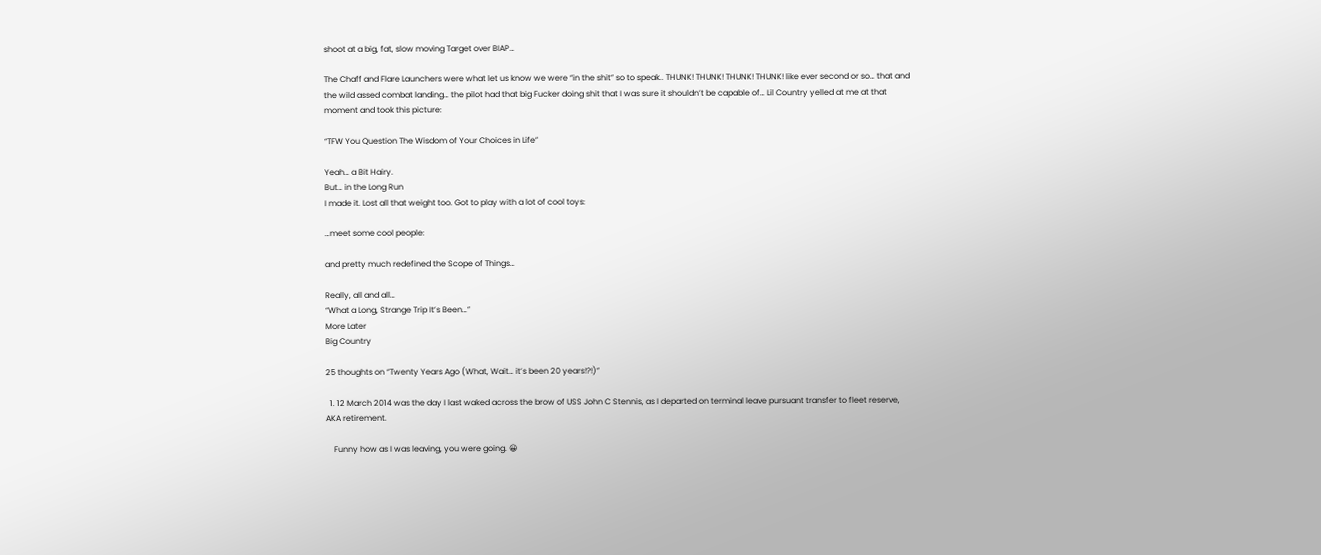shoot at a big, fat, slow moving Target over BIAP…

The Chaff and Flare Launchers were what let us know we were “in the shit” so to speak.. THUNK! THUNK! THUNK! THUNK! like ever second or so… that and the wild assed combat landing… the pilot had that big Fucker doing shit that I was sure it shouldn’t be capable of… Lil Country yelled at me at that moment and took this picture:

“TFW You Question The Wisdom of Your Choices in Life”

Yeah… a Bit Hairy.
But… in the Long Run
I made it. Lost all that weight too. Got to play with a lot of cool toys:

…meet some cool people:

and pretty much redefined the Scope of Things…

Really, all and all…
“What a Long, Strange Trip It’s Been…”
More Later
Big Country

25 thoughts on “Twenty Years Ago (What, Wait… it’s been 20 years!?!)”

  1. 12 March 2014 was the day I last waked across the brow of USS John C Stennis, as I departed on terminal leave pursuant transfer to fleet reserve, AKA retirement.

    Funny how as I was leaving, you were going. 😀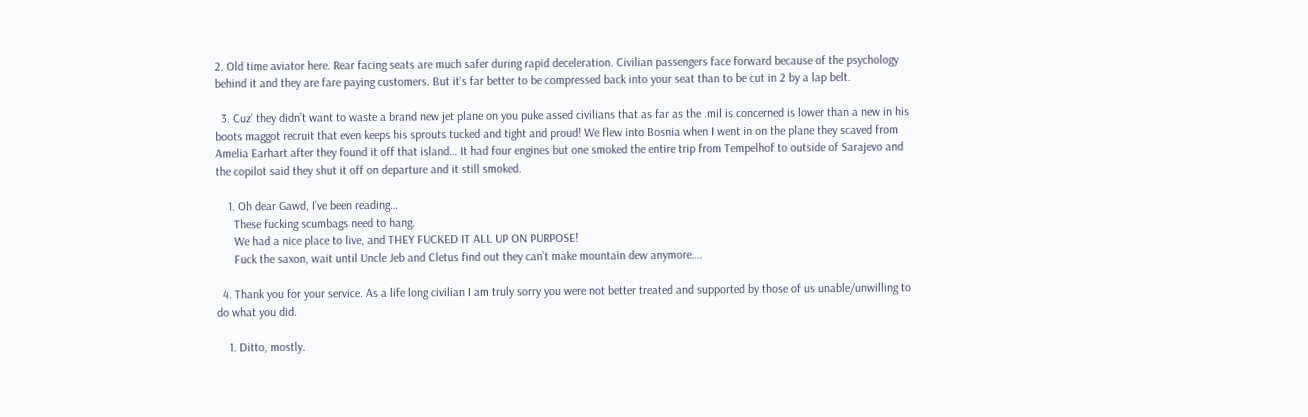2. Old time aviator here. Rear facing seats are much safer during rapid deceleration. Civilian passengers face forward because of the psychology behind it and they are fare paying customers. But it’s far better to be compressed back into your seat than to be cut in 2 by a lap belt.

  3. Cuz’ they didn’t want to waste a brand new jet plane on you puke assed civilians that as far as the .mil is concerned is lower than a new in his boots maggot recruit that even keeps his sprouts tucked and tight and proud! We flew into Bosnia when I went in on the plane they scaved from Amelia Earhart after they found it off that island… It had four engines but one smoked the entire trip from Tempelhof to outside of Sarajevo and the copilot said they shut it off on departure and it still smoked.

    1. Oh dear Gawd, I’ve been reading…
      These fucking scumbags need to hang.
      We had a nice place to live, and THEY FUCKED IT ALL UP ON PURPOSE!
      Fuck the saxon, wait until Uncle Jeb and Cletus find out they can’t make mountain dew anymore….

  4. Thank you for your service. As a life long civilian I am truly sorry you were not better treated and supported by those of us unable/unwilling to do what you did.

    1. Ditto, mostly.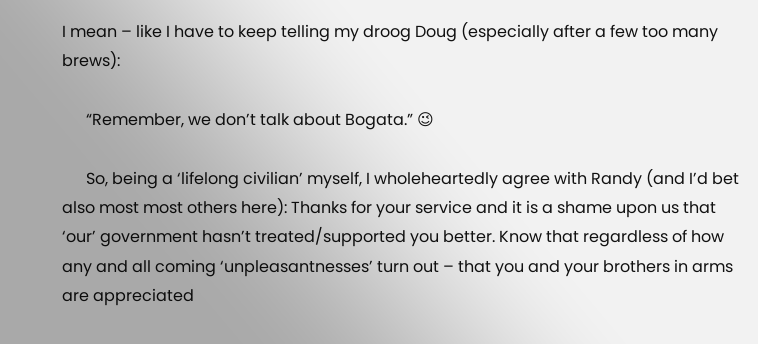I mean – like I have to keep telling my droog Doug (especially after a few too many brews):

      “Remember, we don’t talk about Bogata.” 😉

      So, being a ‘lifelong civilian’ myself, I wholeheartedly agree with Randy (and I’d bet also most most others here): Thanks for your service and it is a shame upon us that ‘our’ government hasn’t treated/supported you better. Know that regardless of how any and all coming ‘unpleasantnesses’ turn out – that you and your brothers in arms are appreciated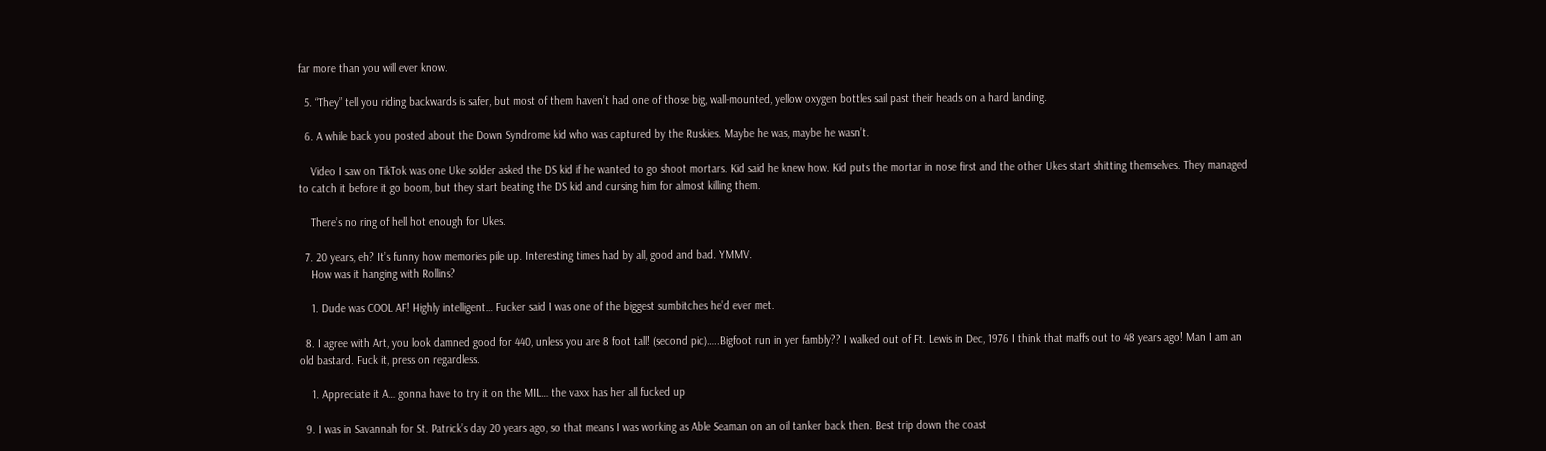far more than you will ever know.

  5. “They” tell you riding backwards is safer, but most of them haven’t had one of those big, wall-mounted, yellow oxygen bottles sail past their heads on a hard landing.

  6. A while back you posted about the Down Syndrome kid who was captured by the Ruskies. Maybe he was, maybe he wasn’t.

    Video I saw on TikTok was one Uke solder asked the DS kid if he wanted to go shoot mortars. Kid said he knew how. Kid puts the mortar in nose first and the other Ukes start shitting themselves. They managed to catch it before it go boom, but they start beating the DS kid and cursing him for almost killing them.

    There’s no ring of hell hot enough for Ukes.

  7. 20 years, eh? It’s funny how memories pile up. Interesting times had by all, good and bad. YMMV.
    How was it hanging with Rollins?

    1. Dude was COOL AF! Highly intelligent… Fucker said I was one of the biggest sumbitches he’d ever met.

  8. I agree with Art, you look damned good for 440, unless you are 8 foot tall! (second pic)…..Bigfoot run in yer fambly?? I walked out of Ft. Lewis in Dec, 1976 I think that maffs out to 48 years ago! Man I am an old bastard. Fuck it, press on regardless.

    1. Appreciate it A… gonna have to try it on the MIL… the vaxx has her all fucked up

  9. I was in Savannah for St. Patrick’s day 20 years ago, so that means I was working as Able Seaman on an oil tanker back then. Best trip down the coast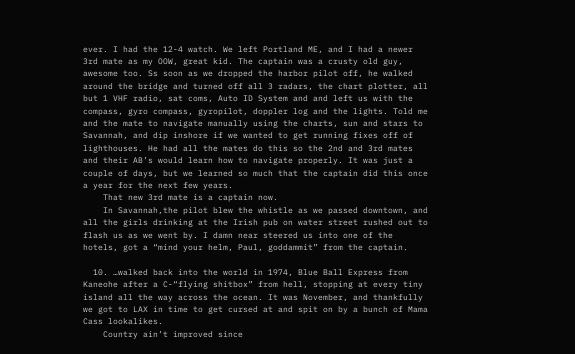ever. I had the 12-4 watch. We left Portland ME, and I had a newer 3rd mate as my OOW, great kid. The captain was a crusty old guy, awesome too. Ss soon as we dropped the harbor pilot off, he walked around the bridge and turned off all 3 radars, the chart plotter, all but 1 VHF radio, sat coms, Auto ID System and and left us with the compass, gyro compass, gyropilot, doppler log and the lights. Told me and the mate to navigate manually using the charts, sun and stars to Savannah, and dip inshore if we wanted to get running fixes off of lighthouses. He had all the mates do this so the 2nd and 3rd mates and their AB’s would learn how to navigate properly. It was just a couple of days, but we learned so much that the captain did this once a year for the next few years.
    That new 3rd mate is a captain now.
    In Savannah,the pilot blew the whistle as we passed downtown, and all the girls drinking at the Irish pub on water street rushed out to flash us as we went by. I damn near steered us into one of the hotels, got a “mind your helm, Paul, goddammit” from the captain.

  10. …walked back into the world in 1974, Blue Ball Express from Kaneohe after a C-“flying shitbox” from hell, stopping at every tiny island all the way across the ocean. It was November, and thankfully we got to LAX in time to get cursed at and spit on by a bunch of Mama Cass lookalikes.
    Country ain’t improved since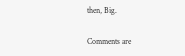then, Big.

Comments are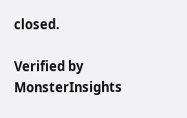closed.

Verified by MonsterInsights